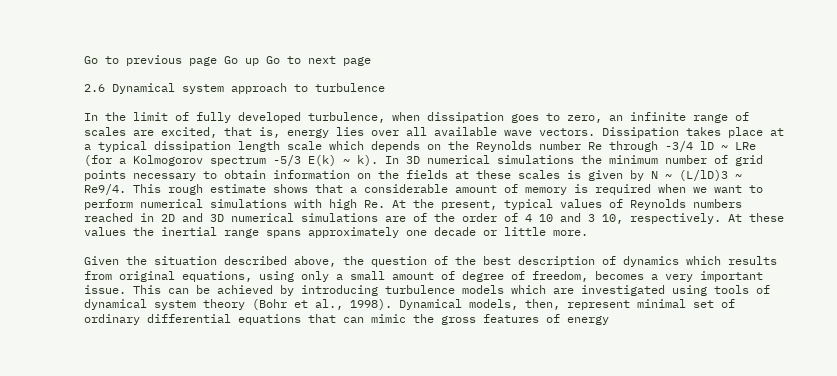Go to previous page Go up Go to next page

2.6 Dynamical system approach to turbulence

In the limit of fully developed turbulence, when dissipation goes to zero, an infinite range of scales are excited, that is, energy lies over all available wave vectors. Dissipation takes place at a typical dissipation length scale which depends on the Reynolds number Re through -3/4 lD ~ LRe (for a Kolmogorov spectrum -5/3 E(k) ~ k). In 3D numerical simulations the minimum number of grid points necessary to obtain information on the fields at these scales is given by N ~ (L/lD)3 ~ Re9/4. This rough estimate shows that a considerable amount of memory is required when we want to perform numerical simulations with high Re. At the present, typical values of Reynolds numbers reached in 2D and 3D numerical simulations are of the order of 4 10 and 3 10, respectively. At these values the inertial range spans approximately one decade or little more.

Given the situation described above, the question of the best description of dynamics which results from original equations, using only a small amount of degree of freedom, becomes a very important issue. This can be achieved by introducing turbulence models which are investigated using tools of dynamical system theory (Bohr et al., 1998). Dynamical models, then, represent minimal set of ordinary differential equations that can mimic the gross features of energy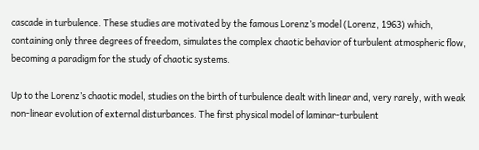cascade in turbulence. These studies are motivated by the famous Lorenz’s model (Lorenz, 1963) which, containing only three degrees of freedom, simulates the complex chaotic behavior of turbulent atmospheric flow, becoming a paradigm for the study of chaotic systems.

Up to the Lorenz’s chaotic model, studies on the birth of turbulence dealt with linear and, very rarely, with weak non-linear evolution of external disturbances. The first physical model of laminar-turbulent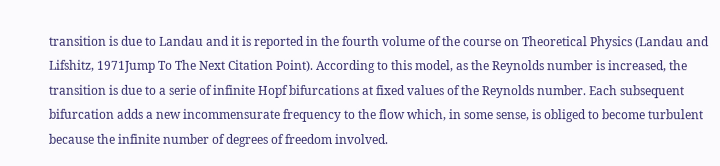transition is due to Landau and it is reported in the fourth volume of the course on Theoretical Physics (Landau and Lifshitz, 1971Jump To The Next Citation Point). According to this model, as the Reynolds number is increased, the transition is due to a serie of infinite Hopf bifurcations at fixed values of the Reynolds number. Each subsequent bifurcation adds a new incommensurate frequency to the flow which, in some sense, is obliged to become turbulent because the infinite number of degrees of freedom involved.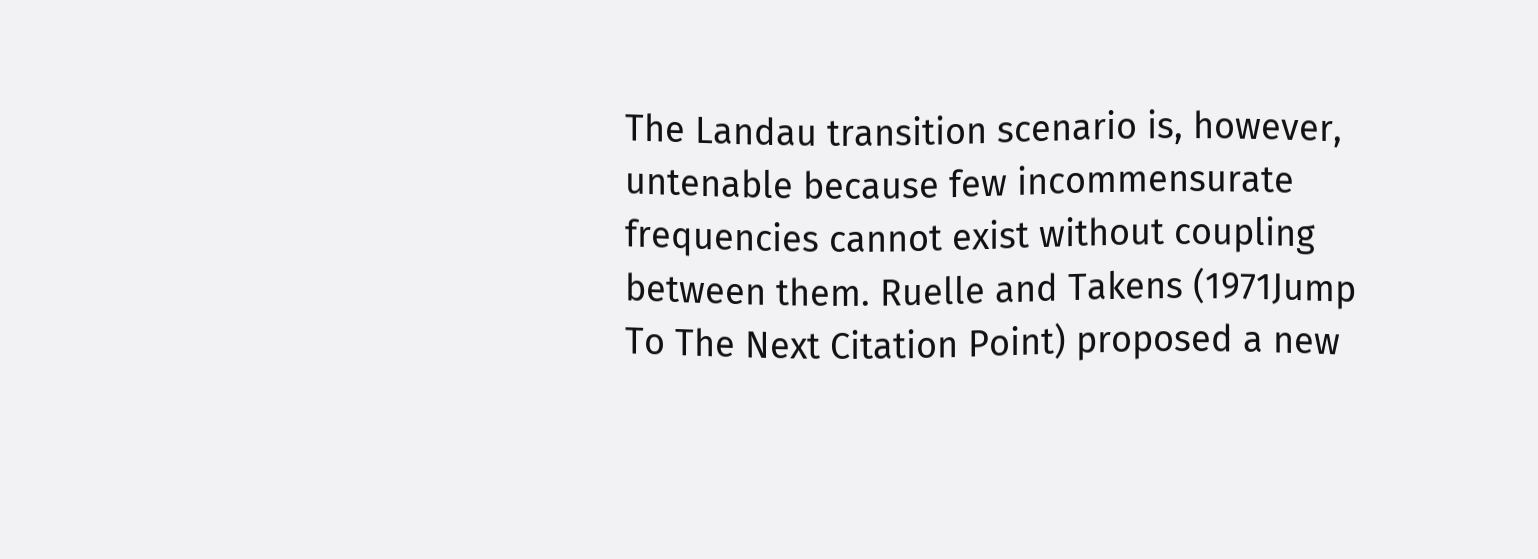The Landau transition scenario is, however, untenable because few incommensurate frequencies cannot exist without coupling between them. Ruelle and Takens (1971Jump To The Next Citation Point) proposed a new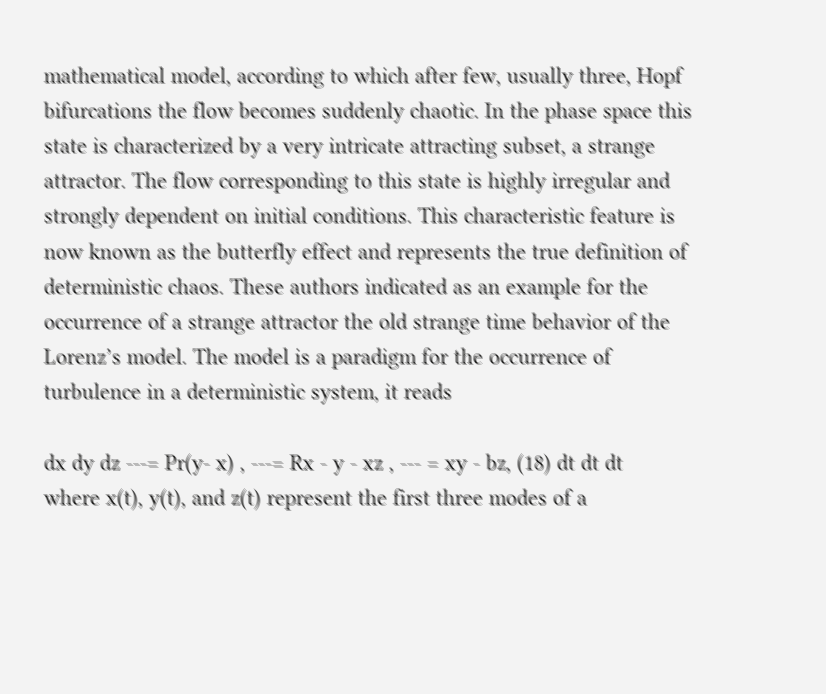mathematical model, according to which after few, usually three, Hopf bifurcations the flow becomes suddenly chaotic. In the phase space this state is characterized by a very intricate attracting subset, a strange attractor. The flow corresponding to this state is highly irregular and strongly dependent on initial conditions. This characteristic feature is now known as the butterfly effect and represents the true definition of deterministic chaos. These authors indicated as an example for the occurrence of a strange attractor the old strange time behavior of the Lorenz’s model. The model is a paradigm for the occurrence of turbulence in a deterministic system, it reads

dx dy dz ---= Pr(y- x) , ---= Rx - y - xz , --- = xy - bz, (18) dt dt dt
where x(t), y(t), and z(t) represent the first three modes of a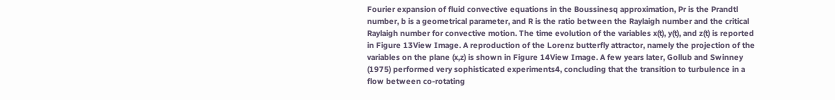Fourier expansion of fluid convective equations in the Boussinesq approximation, Pr is the Prandtl number, b is a geometrical parameter, and R is the ratio between the Raylaigh number and the critical Raylaigh number for convective motion. The time evolution of the variables x(t), y(t), and z(t) is reported in Figure 13View Image. A reproduction of the Lorenz butterfly attractor, namely the projection of the variables on the plane (x,z) is shown in Figure 14View Image. A few years later, Gollub and Swinney (1975) performed very sophisticated experiments4, concluding that the transition to turbulence in a flow between co-rotating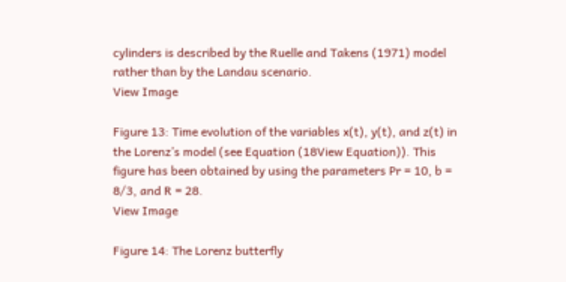cylinders is described by the Ruelle and Takens (1971) model rather than by the Landau scenario.
View Image

Figure 13: Time evolution of the variables x(t), y(t), and z(t) in the Lorenz’s model (see Equation (18View Equation)). This figure has been obtained by using the parameters Pr = 10, b = 8/3, and R = 28.
View Image

Figure 14: The Lorenz butterfly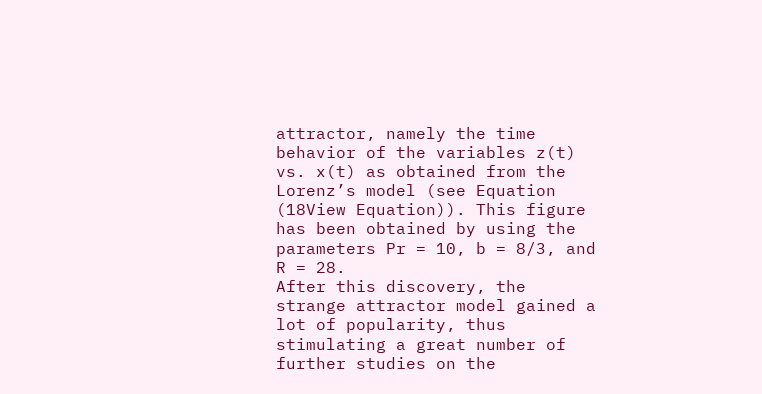attractor, namely the time behavior of the variables z(t) vs. x(t) as obtained from the Lorenz’s model (see Equation (18View Equation)). This figure has been obtained by using the parameters Pr = 10, b = 8/3, and R = 28.
After this discovery, the strange attractor model gained a lot of popularity, thus stimulating a great number of further studies on the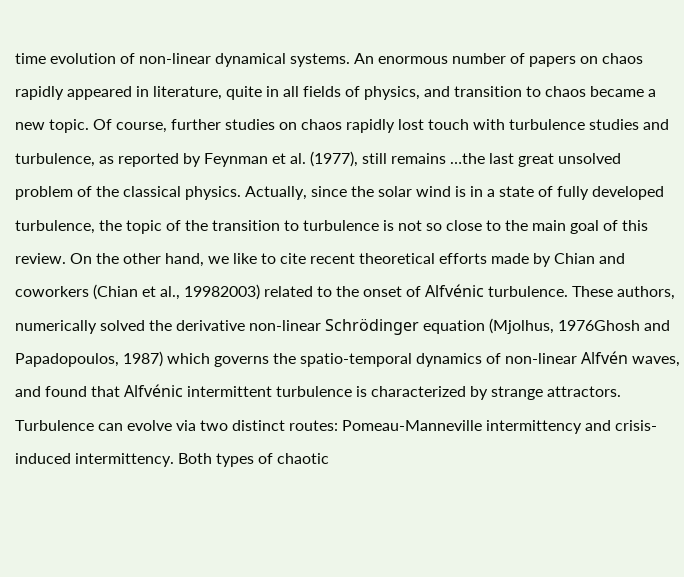time evolution of non-linear dynamical systems. An enormous number of papers on chaos rapidly appeared in literature, quite in all fields of physics, and transition to chaos became a new topic. Of course, further studies on chaos rapidly lost touch with turbulence studies and turbulence, as reported by Feynman et al. (1977), still remains …the last great unsolved problem of the classical physics. Actually, since the solar wind is in a state of fully developed turbulence, the topic of the transition to turbulence is not so close to the main goal of this review. On the other hand, we like to cite recent theoretical efforts made by Chian and coworkers (Chian et al., 19982003) related to the onset of Alfvénic turbulence. These authors, numerically solved the derivative non-linear Schrödinger equation (Mjolhus, 1976Ghosh and Papadopoulos, 1987) which governs the spatio-temporal dynamics of non-linear Alfvén waves, and found that Alfvénic intermittent turbulence is characterized by strange attractors. Turbulence can evolve via two distinct routes: Pomeau-Manneville intermittency and crisis-induced intermittency. Both types of chaotic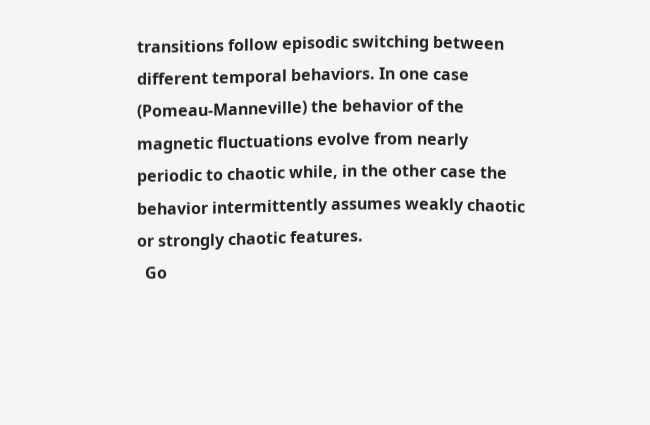transitions follow episodic switching between different temporal behaviors. In one case (Pomeau-Manneville) the behavior of the magnetic fluctuations evolve from nearly periodic to chaotic while, in the other case the behavior intermittently assumes weakly chaotic or strongly chaotic features.
  Go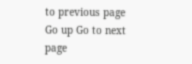to previous page Go up Go to next page